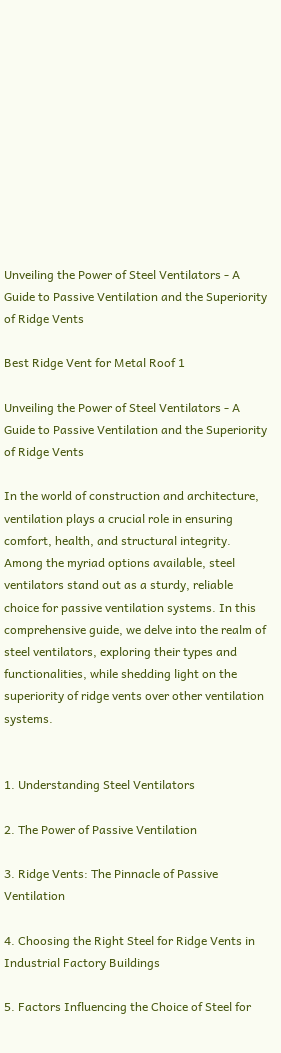Unveiling the Power of Steel Ventilators - A Guide to Passive Ventilation and the Superiority of Ridge Vents

Best Ridge Vent for Metal Roof 1

Unveiling the Power of Steel Ventilators - A Guide to Passive Ventilation and the Superiority of Ridge Vents

In the world of construction and architecture, ventilation plays a crucial role in ensuring comfort, health, and structural integrity. Among the myriad options available, steel ventilators stand out as a sturdy, reliable choice for passive ventilation systems. In this comprehensive guide, we delve into the realm of steel ventilators, exploring their types and functionalities, while shedding light on the superiority of ridge vents over other ventilation systems.


1. Understanding Steel Ventilators

2. The Power of Passive Ventilation

3. Ridge Vents: The Pinnacle of Passive Ventilation

4. Choosing the Right Steel for Ridge Vents in Industrial Factory Buildings

5. Factors Influencing the Choice of Steel for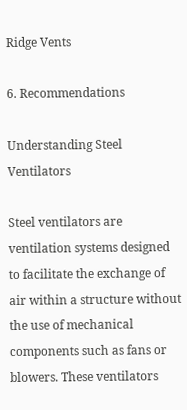Ridge Vents

6. Recommendations

Understanding Steel Ventilators

Steel ventilators are ventilation systems designed to facilitate the exchange of air within a structure without the use of mechanical components such as fans or blowers. These ventilators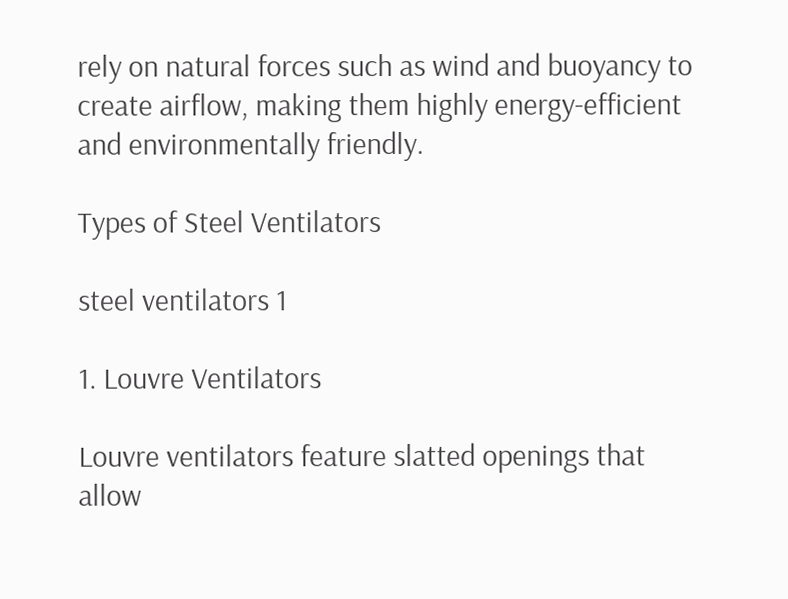rely on natural forces such as wind and buoyancy to create airflow, making them highly energy-efficient and environmentally friendly.

Types of Steel Ventilators

steel ventilators 1

1. Louvre Ventilators

Louvre ventilators feature slatted openings that allow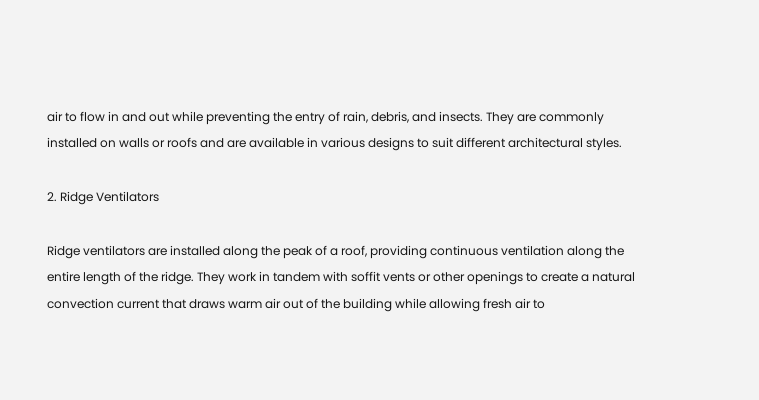air to flow in and out while preventing the entry of rain, debris, and insects. They are commonly installed on walls or roofs and are available in various designs to suit different architectural styles.

2. Ridge Ventilators

Ridge ventilators are installed along the peak of a roof, providing continuous ventilation along the entire length of the ridge. They work in tandem with soffit vents or other openings to create a natural convection current that draws warm air out of the building while allowing fresh air to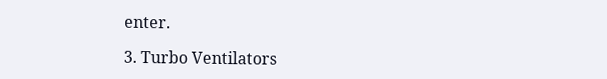enter.

3. Turbo Ventilators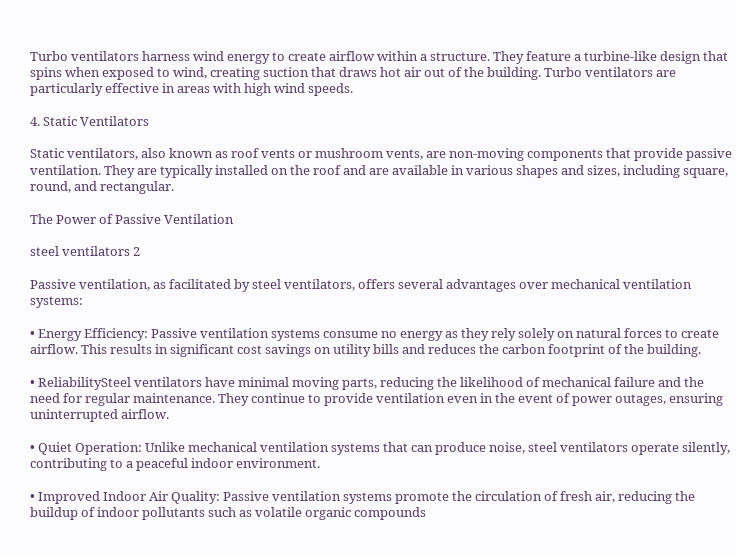Turbo ventilators harness wind energy to create airflow within a structure. They feature a turbine-like design that spins when exposed to wind, creating suction that draws hot air out of the building. Turbo ventilators are particularly effective in areas with high wind speeds.

4. Static Ventilators

Static ventilators, also known as roof vents or mushroom vents, are non-moving components that provide passive ventilation. They are typically installed on the roof and are available in various shapes and sizes, including square, round, and rectangular.

The Power of Passive Ventilation

steel ventilators 2

Passive ventilation, as facilitated by steel ventilators, offers several advantages over mechanical ventilation systems:

• Energy Efficiency: Passive ventilation systems consume no energy as they rely solely on natural forces to create airflow. This results in significant cost savings on utility bills and reduces the carbon footprint of the building.

• ReliabilitySteel ventilators have minimal moving parts, reducing the likelihood of mechanical failure and the need for regular maintenance. They continue to provide ventilation even in the event of power outages, ensuring uninterrupted airflow.

• Quiet Operation: Unlike mechanical ventilation systems that can produce noise, steel ventilators operate silently, contributing to a peaceful indoor environment.

• Improved Indoor Air Quality: Passive ventilation systems promote the circulation of fresh air, reducing the buildup of indoor pollutants such as volatile organic compounds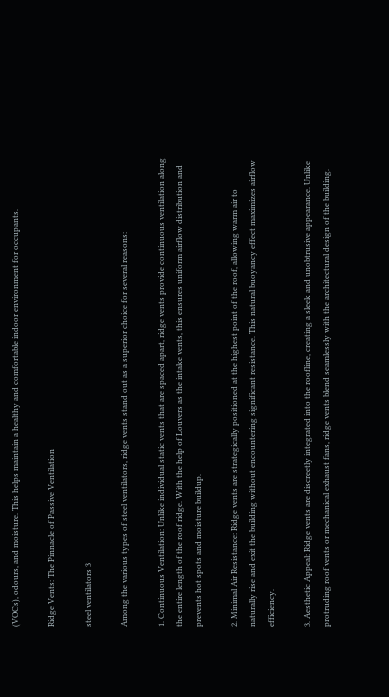(VOCs), odours, and moisture. This helps maintain a healthy and comfortable indoor environment for occupants.

Ridge Vents: The Pinnacle of Passive Ventilation

steel ventilators 3

Among the various types of steel ventilators, ridge vents stand out as a superior choice for several reasons:

1. Continuous Ventilation: Unlike individual static vents that are spaced apart, ridge vents provide continuous ventilation along the entire length of the roof ridge. With the help of Louvers as the intake vents, this ensures uniform airflow distribution and prevents hot spots and moisture buildup.

2. Minimal Air Resistance: Ridge vents are strategically positioned at the highest point of the roof, allowing warm air to naturally rise and exit the building without encountering significant resistance. This natural buoyancy effect maximizes airflow efficiency.

3. Aesthetic Appeal: Ridge vents are discreetly integrated into the roofline, creating a sleek and unobtrusive appearance. Unlike protruding roof vents or mechanical exhaust fans, ridge vents blend seamlessly with the architectural design of the building.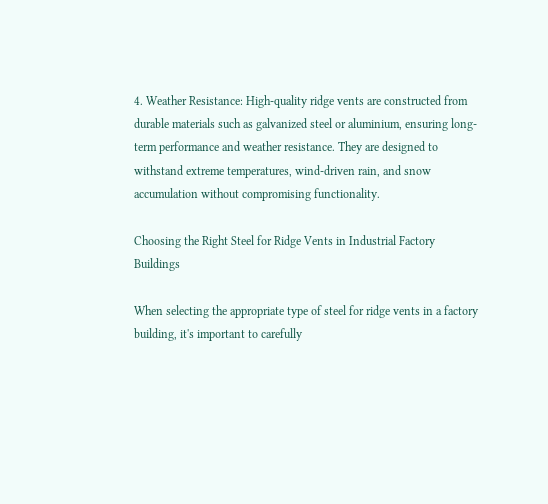4. Weather Resistance: High-quality ridge vents are constructed from durable materials such as galvanized steel or aluminium, ensuring long-term performance and weather resistance. They are designed to withstand extreme temperatures, wind-driven rain, and snow accumulation without compromising functionality.

Choosing the Right Steel for Ridge Vents in Industrial Factory Buildings

When selecting the appropriate type of steel for ridge vents in a factory building, it's important to carefully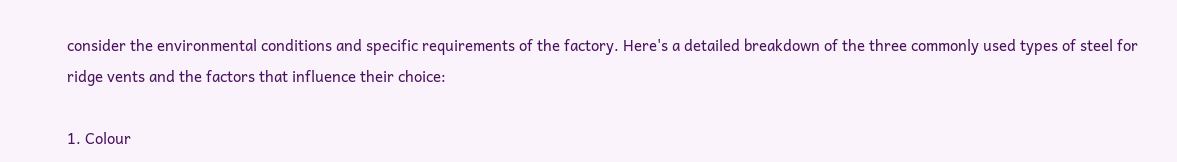consider the environmental conditions and specific requirements of the factory. Here's a detailed breakdown of the three commonly used types of steel for ridge vents and the factors that influence their choice:

1. Colour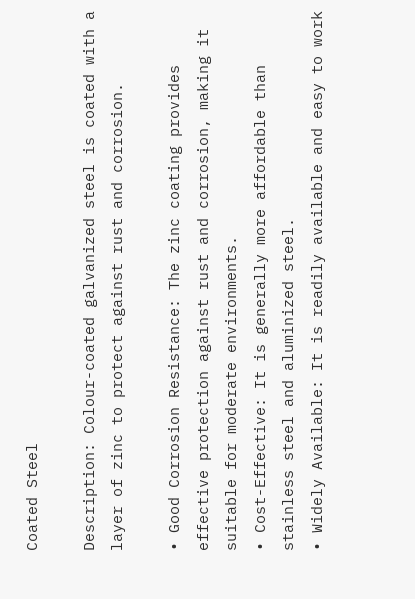Coated Steel

Description: Colour-coated galvanized steel is coated with a layer of zinc to protect against rust and corrosion.

• Good Corrosion Resistance: The zinc coating provides effective protection against rust and corrosion, making it suitable for moderate environments.
• Cost-Effective: It is generally more affordable than stainless steel and aluminized steel.
• Widely Available: It is readily available and easy to work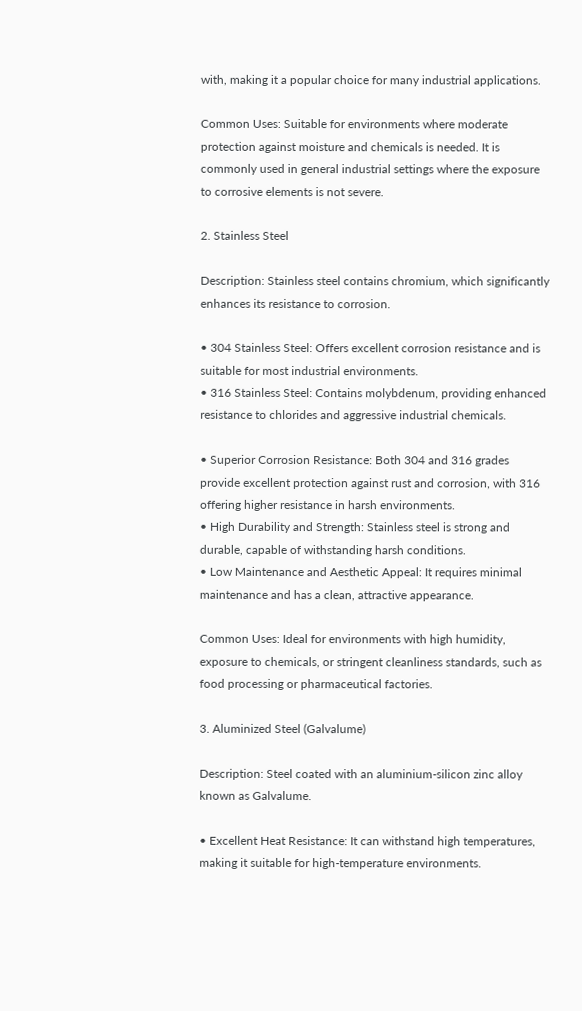with, making it a popular choice for many industrial applications.

Common Uses: Suitable for environments where moderate protection against moisture and chemicals is needed. It is commonly used in general industrial settings where the exposure to corrosive elements is not severe.

2. Stainless Steel

Description: Stainless steel contains chromium, which significantly enhances its resistance to corrosion.

• 304 Stainless Steel: Offers excellent corrosion resistance and is suitable for most industrial environments.
• 316 Stainless Steel: Contains molybdenum, providing enhanced resistance to chlorides and aggressive industrial chemicals.

• Superior Corrosion Resistance: Both 304 and 316 grades provide excellent protection against rust and corrosion, with 316 offering higher resistance in harsh environments.
• High Durability and Strength: Stainless steel is strong and durable, capable of withstanding harsh conditions.
• Low Maintenance and Aesthetic Appeal: It requires minimal maintenance and has a clean, attractive appearance.

Common Uses: Ideal for environments with high humidity, exposure to chemicals, or stringent cleanliness standards, such as food processing or pharmaceutical factories.

3. Aluminized Steel (Galvalume)

Description: Steel coated with an aluminium-silicon zinc alloy known as Galvalume.

• Excellent Heat Resistance: It can withstand high temperatures, making it suitable for high-temperature environments.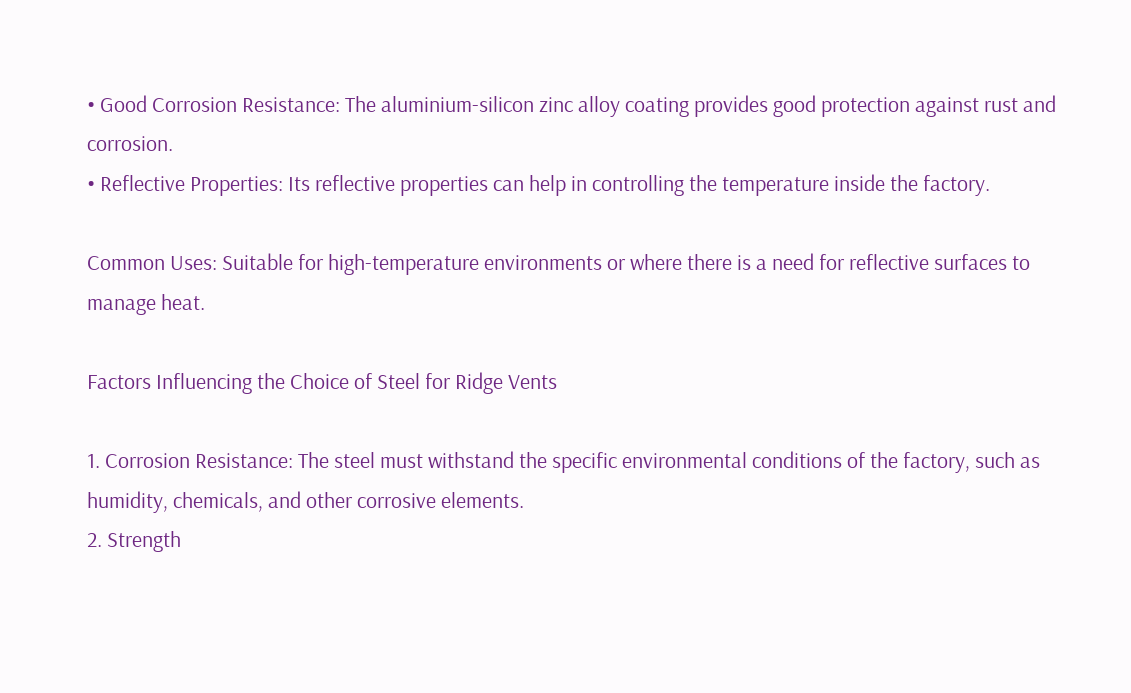• Good Corrosion Resistance: The aluminium-silicon zinc alloy coating provides good protection against rust and corrosion.
• Reflective Properties: Its reflective properties can help in controlling the temperature inside the factory.

Common Uses: Suitable for high-temperature environments or where there is a need for reflective surfaces to manage heat.

Factors Influencing the Choice of Steel for Ridge Vents

1. Corrosion Resistance: The steel must withstand the specific environmental conditions of the factory, such as humidity, chemicals, and other corrosive elements.
2. Strength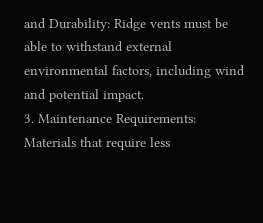and Durability: Ridge vents must be able to withstand external environmental factors, including wind and potential impact.
3. Maintenance Requirements: Materials that require less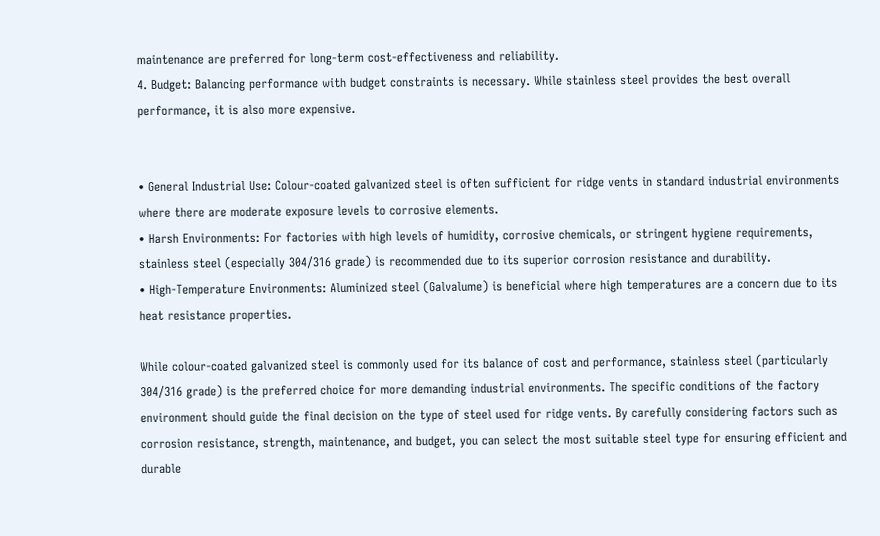maintenance are preferred for long-term cost-effectiveness and reliability.
4. Budget: Balancing performance with budget constraints is necessary. While stainless steel provides the best overall performance, it is also more expensive.


• General Industrial Use: Colour-coated galvanized steel is often sufficient for ridge vents in standard industrial environments where there are moderate exposure levels to corrosive elements.
• Harsh Environments: For factories with high levels of humidity, corrosive chemicals, or stringent hygiene requirements, stainless steel (especially 304/316 grade) is recommended due to its superior corrosion resistance and durability.
• High-Temperature Environments: Aluminized steel (Galvalume) is beneficial where high temperatures are a concern due to its heat resistance properties.

While colour-coated galvanized steel is commonly used for its balance of cost and performance, stainless steel (particularly 304/316 grade) is the preferred choice for more demanding industrial environments. The specific conditions of the factory environment should guide the final decision on the type of steel used for ridge vents. By carefully considering factors such as corrosion resistance, strength, maintenance, and budget, you can select the most suitable steel type for ensuring efficient and durable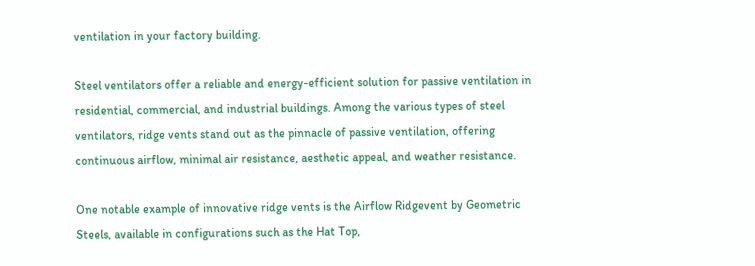ventilation in your factory building.

Steel ventilators offer a reliable and energy-efficient solution for passive ventilation in residential, commercial, and industrial buildings. Among the various types of steel ventilators, ridge vents stand out as the pinnacle of passive ventilation, offering continuous airflow, minimal air resistance, aesthetic appeal, and weather resistance.

One notable example of innovative ridge vents is the Airflow Ridgevent by Geometric Steels, available in configurations such as the Hat Top,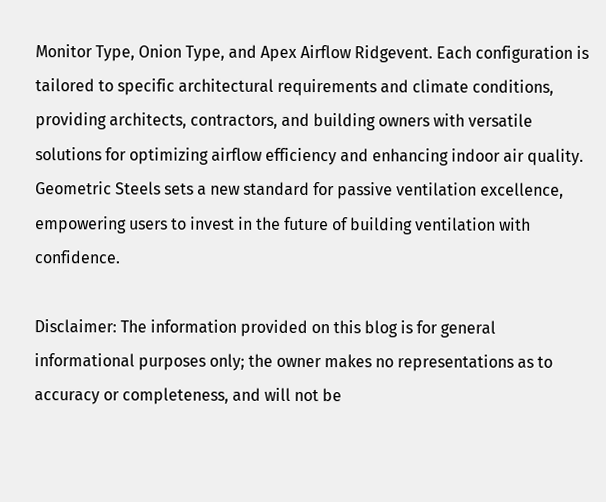Monitor Type, Onion Type, and Apex Airflow Ridgevent. Each configuration is tailored to specific architectural requirements and climate conditions, providing architects, contractors, and building owners with versatile solutions for optimizing airflow efficiency and enhancing indoor air quality. Geometric Steels sets a new standard for passive ventilation excellence, empowering users to invest in the future of building ventilation with confidence.

Disclaimer: The information provided on this blog is for general informational purposes only; the owner makes no representations as to accuracy or completeness, and will not be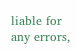liable for any errors,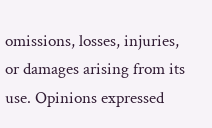omissions, losses, injuries, or damages arising from its use. Opinions expressed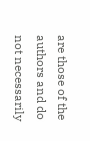are those of the authors and do not necessarily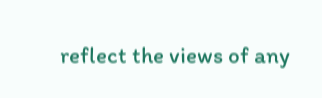reflect the views of any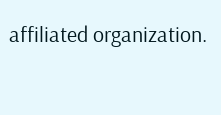affiliated organization.